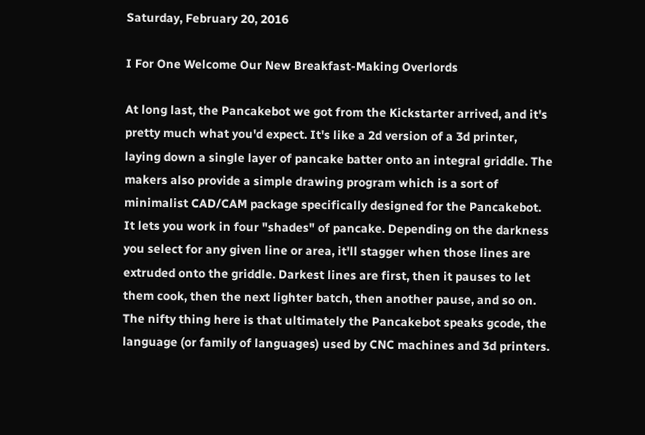Saturday, February 20, 2016

I For One Welcome Our New Breakfast-Making Overlords

At long last, the Pancakebot we got from the Kickstarter arrived, and it's pretty much what you'd expect. It's like a 2d version of a 3d printer, laying down a single layer of pancake batter onto an integral griddle. The makers also provide a simple drawing program which is a sort of minimalist CAD/CAM package specifically designed for the Pancakebot. It lets you work in four "shades" of pancake. Depending on the darkness you select for any given line or area, it'll stagger when those lines are extruded onto the griddle. Darkest lines are first, then it pauses to let them cook, then the next lighter batch, then another pause, and so on. The nifty thing here is that ultimately the Pancakebot speaks gcode, the language (or family of languages) used by CNC machines and 3d printers.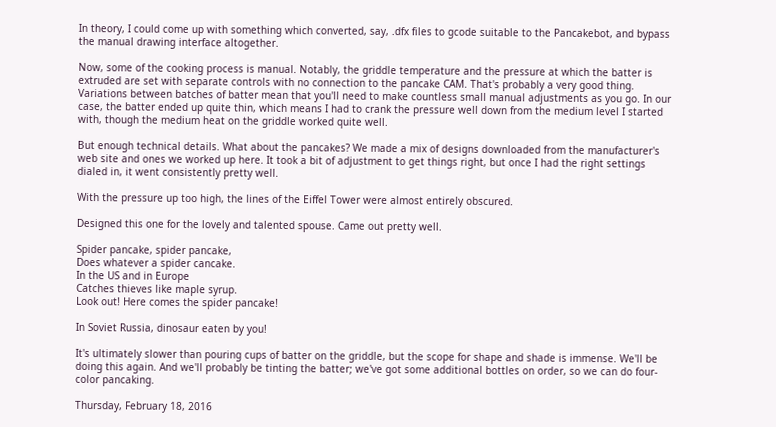In theory, I could come up with something which converted, say, .dfx files to gcode suitable to the Pancakebot, and bypass the manual drawing interface altogether.

Now, some of the cooking process is manual. Notably, the griddle temperature and the pressure at which the batter is extruded are set with separate controls with no connection to the pancake CAM. That's probably a very good thing. Variations between batches of batter mean that you'll need to make countless small manual adjustments as you go. In our case, the batter ended up quite thin, which means I had to crank the pressure well down from the medium level I started with, though the medium heat on the griddle worked quite well.

But enough technical details. What about the pancakes? We made a mix of designs downloaded from the manufacturer's web site and ones we worked up here. It took a bit of adjustment to get things right, but once I had the right settings dialed in, it went consistently pretty well.

With the pressure up too high, the lines of the Eiffel Tower were almost entirely obscured.

Designed this one for the lovely and talented spouse. Came out pretty well.

Spider pancake, spider pancake,
Does whatever a spider cancake.
In the US and in Europe
Catches thieves like maple syrup.
Look out! Here comes the spider pancake!

In Soviet Russia, dinosaur eaten by you!

It's ultimately slower than pouring cups of batter on the griddle, but the scope for shape and shade is immense. We'll be doing this again. And we'll probably be tinting the batter; we've got some additional bottles on order, so we can do four-color pancaking.

Thursday, February 18, 2016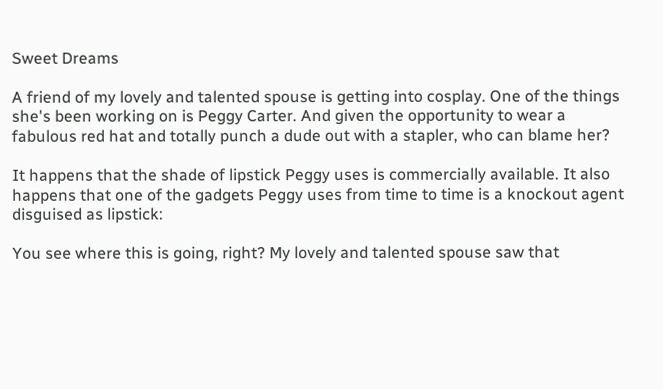Sweet Dreams

A friend of my lovely and talented spouse is getting into cosplay. One of the things she's been working on is Peggy Carter. And given the opportunity to wear a fabulous red hat and totally punch a dude out with a stapler, who can blame her?

It happens that the shade of lipstick Peggy uses is commercially available. It also happens that one of the gadgets Peggy uses from time to time is a knockout agent disguised as lipstick:

You see where this is going, right? My lovely and talented spouse saw that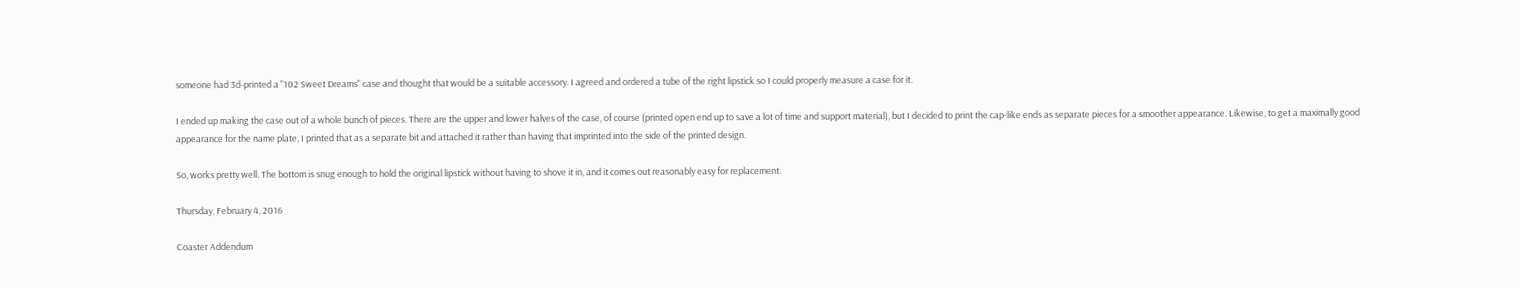someone had 3d-printed a "102 Sweet Dreams" case and thought that would be a suitable accessory. I agreed and ordered a tube of the right lipstick so I could properly measure a case for it.

I ended up making the case out of a whole bunch of pieces. There are the upper and lower halves of the case, of course (printed open end up to save a lot of time and support material), but I decided to print the cap-like ends as separate pieces for a smoother appearance. Likewise, to get a maximally good appearance for the name plate, I printed that as a separate bit and attached it rather than having that imprinted into the side of the printed design.

So, works pretty well. The bottom is snug enough to hold the original lipstick without having to shove it in, and it comes out reasonably easy for replacement.

Thursday, February 4, 2016

Coaster Addendum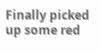Finally picked up some red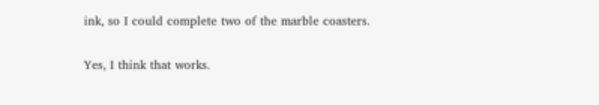ink, so I could complete two of the marble coasters.

Yes, I think that works.